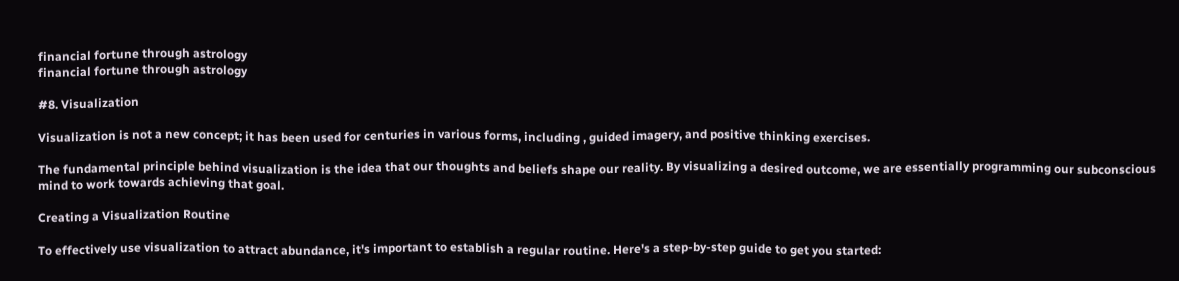financial fortune through astrology
financial fortune through astrology

#8. Visualization

Visualization is not a new concept; it has been used for centuries in various forms, including , guided imagery, and positive thinking exercises.

The fundamental principle behind visualization is the idea that our thoughts and beliefs shape our reality. By visualizing a desired outcome, we are essentially programming our subconscious mind to work towards achieving that goal.

Creating a Visualization Routine

To effectively use visualization to attract abundance, it's important to establish a regular routine. Here's a step-by-step guide to get you started: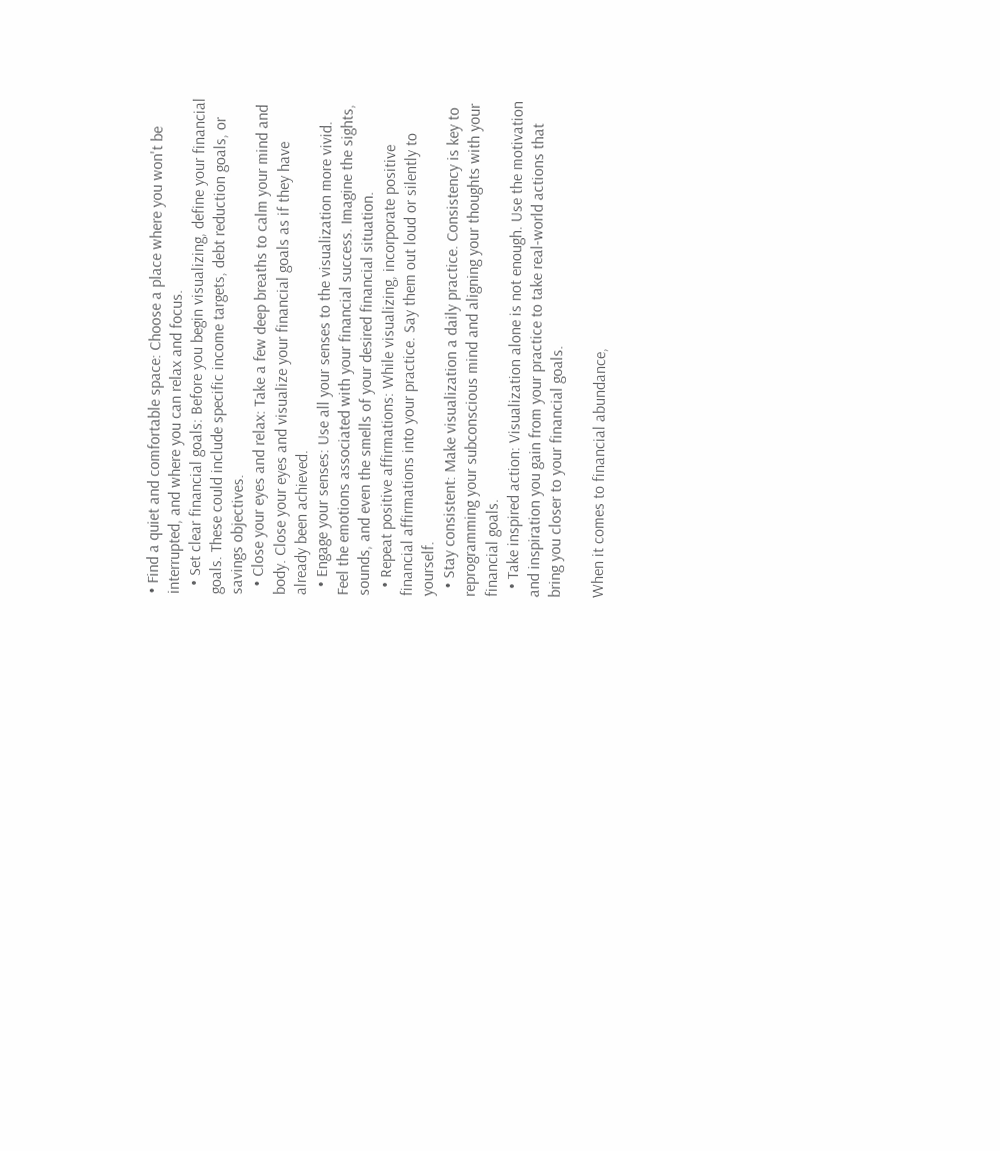• Find a quiet and comfortable space: Choose a place where you won't be interrupted, and where you can relax and focus.
  • Set clear financial goals: Before you begin visualizing, define your financial goals. These could include specific income targets, debt reduction goals, or savings objectives.
  • Close your eyes and relax: Take a few deep breaths to calm your mind and body. Close your eyes and visualize your financial goals as if they have already been achieved.
  • Engage your senses: Use all your senses to the visualization more vivid. Feel the emotions associated with your financial success. Imagine the sights, sounds, and even the smells of your desired financial situation.
  • Repeat positive affirmations: While visualizing, incorporate positive financial affirmations into your practice. Say them out loud or silently to yourself.
  • Stay consistent: Make visualization a daily practice. Consistency is key to reprogramming your subconscious mind and aligning your thoughts with your financial goals.
  • Take inspired action: Visualization alone is not enough. Use the motivation and inspiration you gain from your practice to take real-world actions that bring you closer to your financial goals.

When it comes to financial abundance,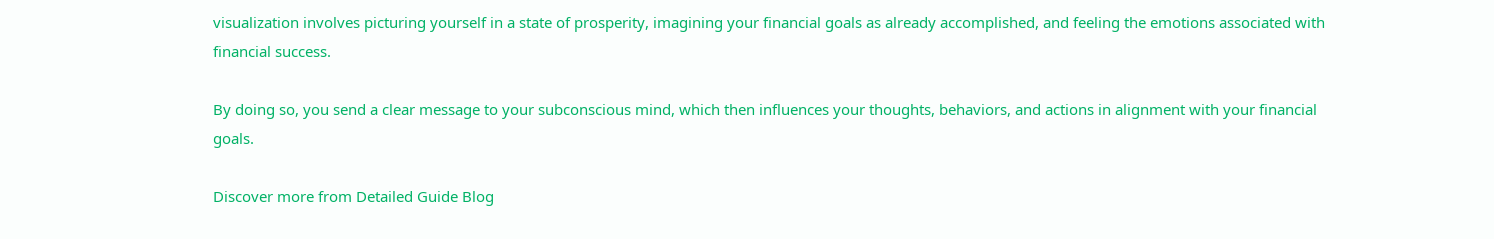visualization involves picturing yourself in a state of prosperity, imagining your financial goals as already accomplished, and feeling the emotions associated with financial success.

By doing so, you send a clear message to your subconscious mind, which then influences your thoughts, behaviors, and actions in alignment with your financial goals.

Discover more from Detailed Guide Blog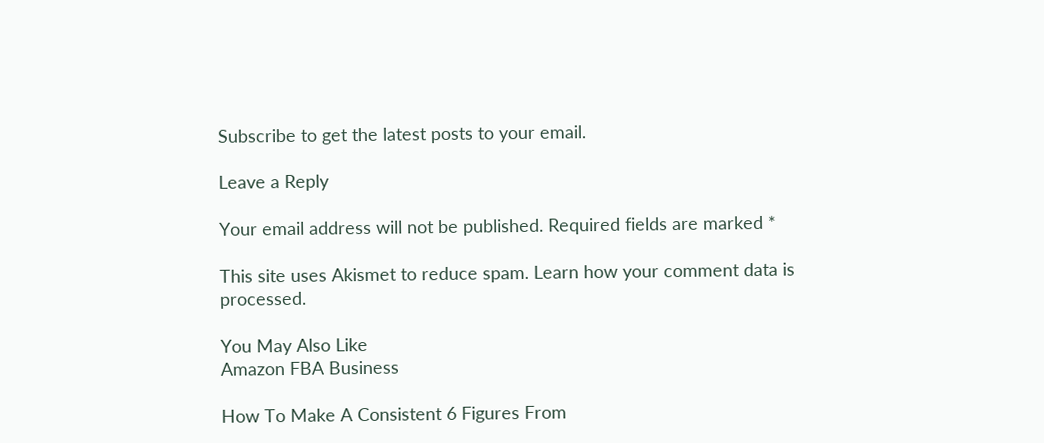Subscribe to get the latest posts to your email.

Leave a Reply

Your email address will not be published. Required fields are marked *

This site uses Akismet to reduce spam. Learn how your comment data is processed.

You May Also Like
Amazon FBA Business

How To Make A Consistent 6 Figures From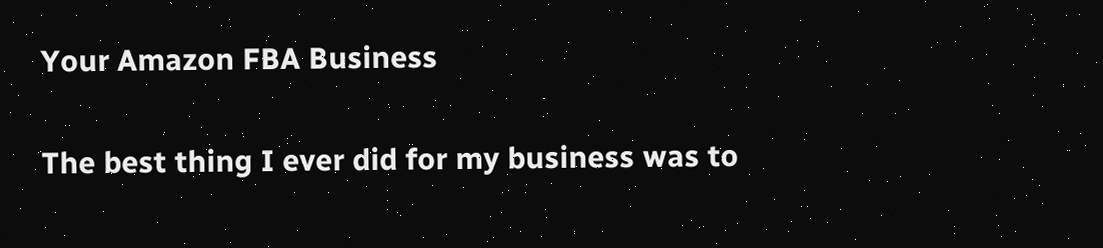Your Amazon FBA Business

The best thing I ever did for my business was to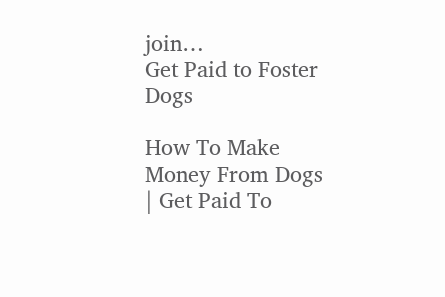join…
Get Paid to Foster Dogs

How To Make Money From Dogs | Get Paid To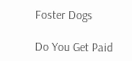Foster Dogs

Do You Get Paid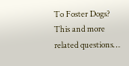To Foster Dogs? This and more related questions…